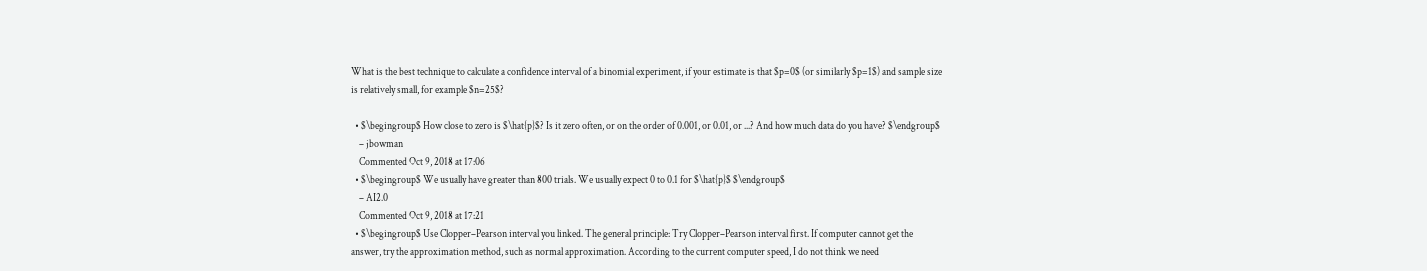What is the best technique to calculate a confidence interval of a binomial experiment, if your estimate is that $p=0$ (or similarly $p=1$) and sample size is relatively small, for example $n=25$?

  • $\begingroup$ How close to zero is $\hat{p}$? Is it zero often, or on the order of 0.001, or 0.01, or ...? And how much data do you have? $\endgroup$
    – jbowman
    Commented Oct 9, 2018 at 17:06
  • $\begingroup$ We usually have greater than 800 trials. We usually expect 0 to 0.1 for $\hat{p}$ $\endgroup$
    – AI2.0
    Commented Oct 9, 2018 at 17:21
  • $\begingroup$ Use Clopper–Pearson interval you linked. The general principle: Try Clopper–Pearson interval first. If computer cannot get the answer, try the approximation method, such as normal approximation. According to the current computer speed, I do not think we need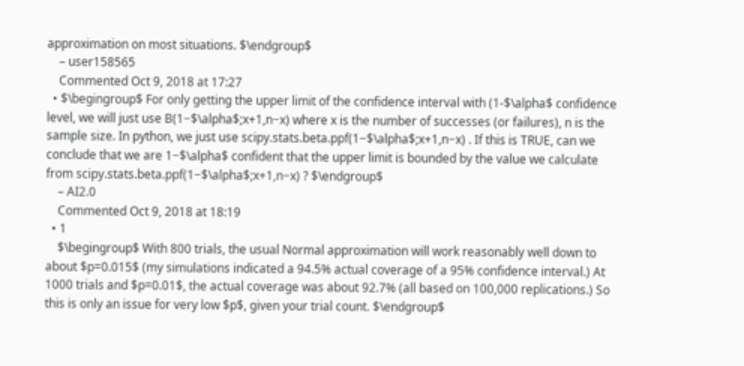approximation on most situations. $\endgroup$
    – user158565
    Commented Oct 9, 2018 at 17:27
  • $\begingroup$ For only getting the upper limit of the confidence interval with (1-$\alpha$ confidence level, we will just use B(1−$\alpha$;x+1,n−x) where x is the number of successes (or failures), n is the sample size. In python, we just use scipy.stats.beta.ppf(1−$\alpha$;x+1,n−x) . If this is TRUE, can we conclude that we are 1−$\alpha$ confident that the upper limit is bounded by the value we calculate from scipy.stats.beta.ppf(1−$\alpha$;x+1,n−x) ? $\endgroup$
    – AI2.0
    Commented Oct 9, 2018 at 18:19
  • 1
    $\begingroup$ With 800 trials, the usual Normal approximation will work reasonably well down to about $p=0.015$ (my simulations indicated a 94.5% actual coverage of a 95% confidence interval.) At 1000 trials and $p=0.01$, the actual coverage was about 92.7% (all based on 100,000 replications.) So this is only an issue for very low $p$, given your trial count. $\endgroup$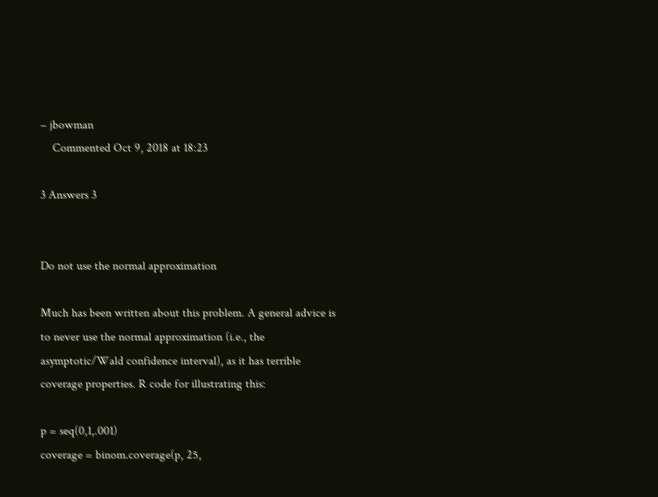– jbowman
    Commented Oct 9, 2018 at 18:23

3 Answers 3


Do not use the normal approximation

Much has been written about this problem. A general advice is to never use the normal approximation (i.e., the asymptotic/Wald confidence interval), as it has terrible coverage properties. R code for illustrating this:

p = seq(0,1,.001)
coverage = binom.coverage(p, 25,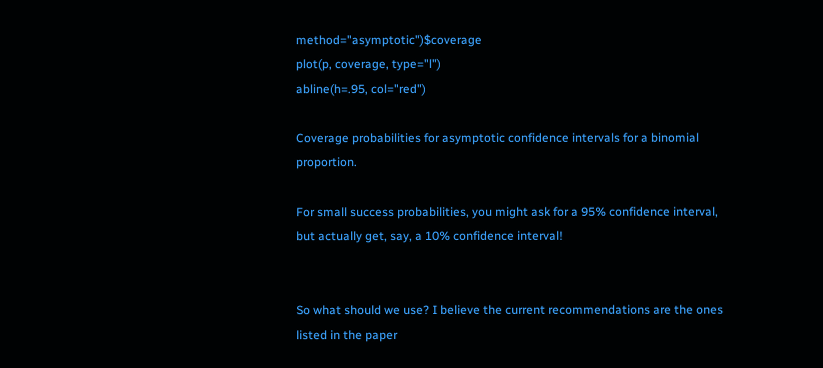method="asymptotic")$coverage
plot(p, coverage, type="l")
abline(h=.95, col="red")

Coverage probabilities for asymptotic confidence intervals for a binomial proportion.

For small success probabilities, you might ask for a 95% confidence interval, but actually get, say, a 10% confidence interval!


So what should we use? I believe the current recommendations are the ones listed in the paper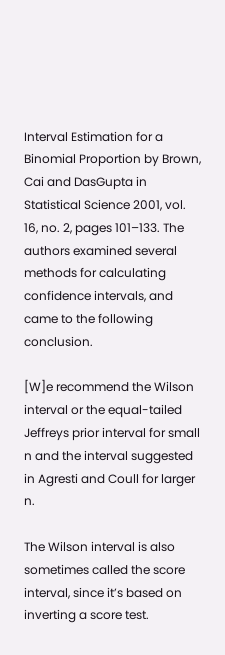Interval Estimation for a Binomial Proportion by Brown, Cai and DasGupta in Statistical Science 2001, vol. 16, no. 2, pages 101–133. The authors examined several methods for calculating confidence intervals, and came to the following conclusion.

[W]e recommend the Wilson interval or the equal-tailed Jeffreys prior interval for small n and the interval suggested in Agresti and Coull for larger n.

The Wilson interval is also sometimes called the score interval, since it’s based on inverting a score test.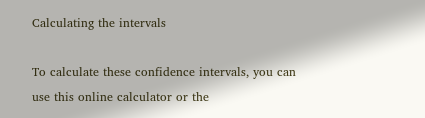Calculating the intervals

To calculate these confidence intervals, you can use this online calculator or the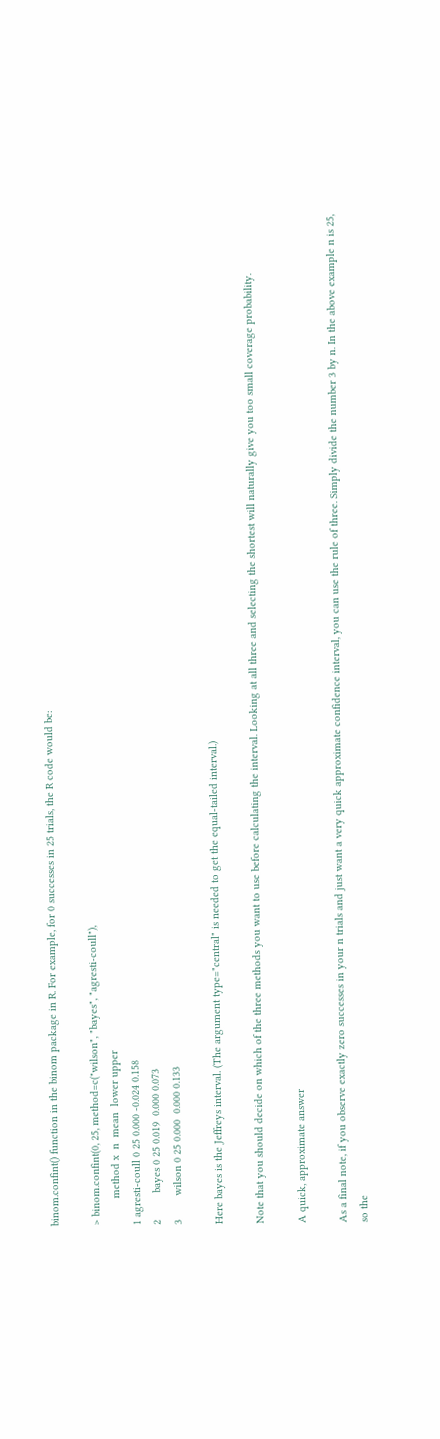binom.confint() function in the binom package in R. For example, for 0 successes in 25 trials, the R code would be:

> binom.confint(0, 25, method=c("wilson", "bayes", "agresti-coull"),
         method x  n  mean  lower upper
1 agresti-coull 0 25 0.000 -0.024 0.158
2         bayes 0 25 0.019  0.000 0.073
3        wilson 0 25 0.000  0.000 0.133

Here bayes is the Jeffreys interval. (The argument type="central" is needed to get the equal-tailed interval.)

Note that you should decide on which of the three methods you want to use before calculating the interval. Looking at all three and selecting the shortest will naturally give you too small coverage probability.

A quick, approximate answer

As a final note, if you observe exactly zero successes in your n trials and just want a very quick approximate confidence interval, you can use the rule of three. Simply divide the number 3 by n. In the above example n is 25, so the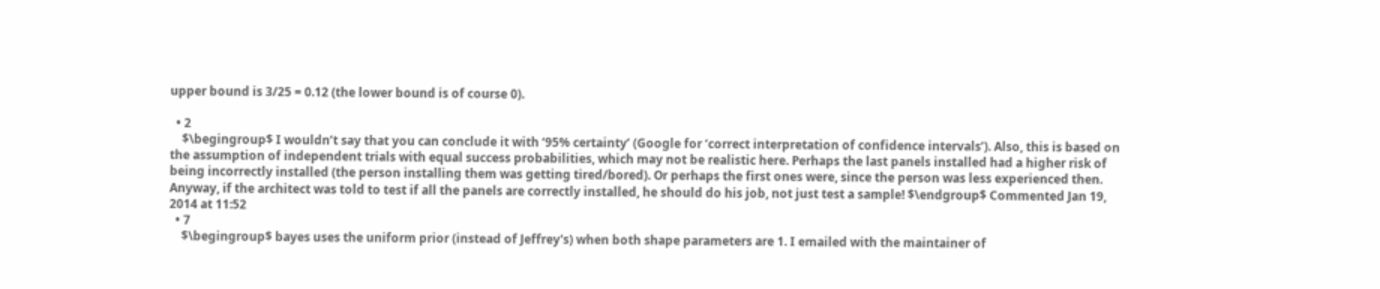upper bound is 3/25 = 0.12 (the lower bound is of course 0).

  • 2
    $\begingroup$ I wouldn’t say that you can conclude it with ‘95% certainty’ (Google for ‘correct interpretation of confidence intervals’). Also, this is based on the assumption of independent trials with equal success probabilities, which may not be realistic here. Perhaps the last panels installed had a higher risk of being incorrectly installed (the person installing them was getting tired/bored). Or perhaps the first ones were, since the person was less experienced then. Anyway, if the architect was told to test if all the panels are correctly installed, he should do his job, not just test a sample! $\endgroup$ Commented Jan 19, 2014 at 11:52
  • 7
    $\begingroup$ bayes uses the uniform prior (instead of Jeffrey's) when both shape parameters are 1. I emailed with the maintainer of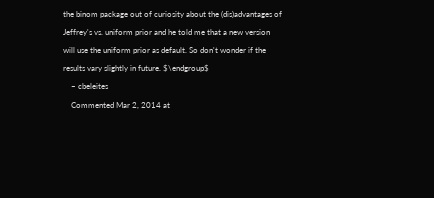the binom package out of curiosity about the (dis)advantages of Jeffrey's vs. uniform prior and he told me that a new version will use the uniform prior as default. So don't wonder if the results vary slightly in future. $\endgroup$
    – cbeleites
    Commented Mar 2, 2014 at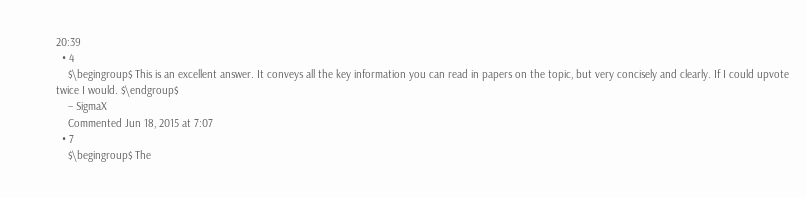20:39
  • 4
    $\begingroup$ This is an excellent answer. It conveys all the key information you can read in papers on the topic, but very concisely and clearly. If I could upvote twice I would. $\endgroup$
    – SigmaX
    Commented Jun 18, 2015 at 7:07
  • 7
    $\begingroup$ The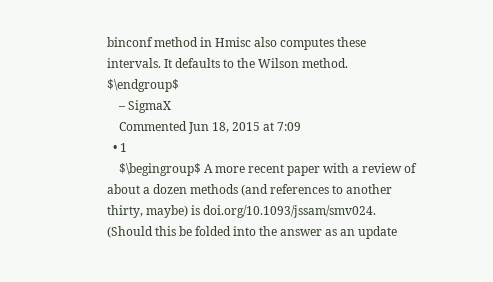binconf method in Hmisc also computes these intervals. It defaults to the Wilson method. $\endgroup$
    – SigmaX
    Commented Jun 18, 2015 at 7:09
  • 1
    $\begingroup$ A more recent paper with a review of about a dozen methods (and references to another thirty, maybe) is doi.org/10.1093/jssam/smv024. (Should this be folded into the answer as an update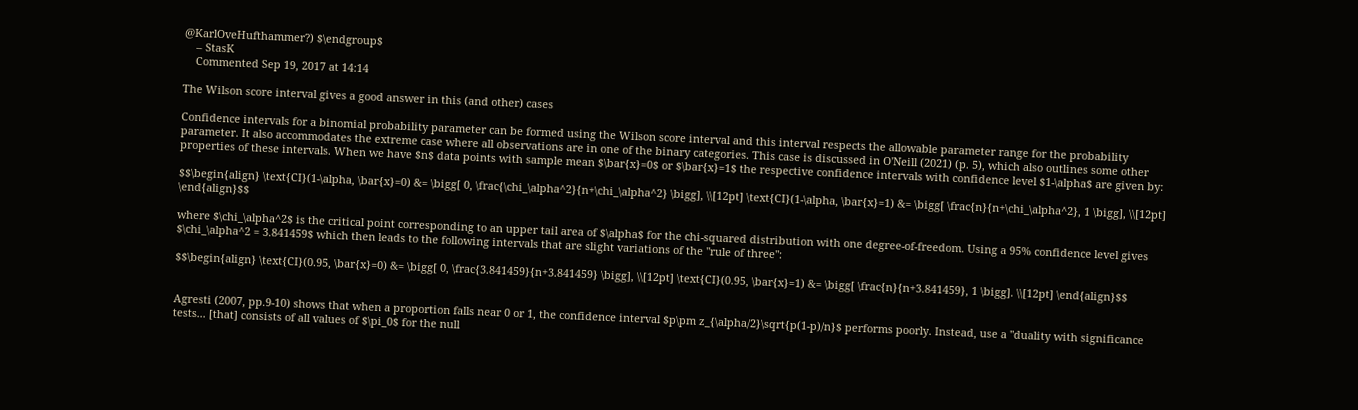@KarlOveHufthammer?) $\endgroup$
    – StasK
    Commented Sep 19, 2017 at 14:14

The Wilson score interval gives a good answer in this (and other) cases

Confidence intervals for a binomial probability parameter can be formed using the Wilson score interval and this interval respects the allowable parameter range for the probability parameter. It also accommodates the extreme case where all observations are in one of the binary categories. This case is discussed in O'Neill (2021) (p. 5), which also outlines some other properties of these intervals. When we have $n$ data points with sample mean $\bar{x}=0$ or $\bar{x}=1$ the respective confidence intervals with confidence level $1-\alpha$ are given by:

$$\begin{align} \text{CI}(1-\alpha, \bar{x}=0) &= \bigg[ 0, \frac{\chi_\alpha^2}{n+\chi_\alpha^2} \bigg], \\[12pt] \text{CI}(1-\alpha, \bar{x}=1) &= \bigg[ \frac{n}{n+\chi_\alpha^2}, 1 \bigg], \\[12pt] \end{align}$$

where $\chi_\alpha^2$ is the critical point corresponding to an upper tail area of $\alpha$ for the chi-squared distribution with one degree-of-freedom. Using a 95% confidence level gives $\chi_\alpha^2 = 3.841459$ which then leads to the following intervals that are slight variations of the "rule of three":

$$\begin{align} \text{CI}(0.95, \bar{x}=0) &= \bigg[ 0, \frac{3.841459}{n+3.841459} \bigg], \\[12pt] \text{CI}(0.95, \bar{x}=1) &= \bigg[ \frac{n}{n+3.841459}, 1 \bigg]. \\[12pt] \end{align}$$


Agresti (2007, pp.9-10) shows that when a proportion falls near 0 or 1, the confidence interval $p\pm z_{\alpha/2}\sqrt{p(1-p)/n}$ performs poorly. Instead, use a "duality with significance tests... [that] consists of all values of $\pi_0$ for the null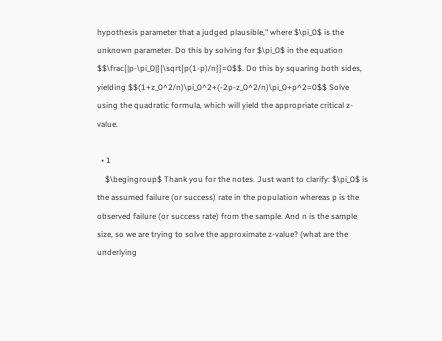hypothesis parameter that a judged plausible," where $\pi_0$ is the unknown parameter. Do this by solving for $\pi_0$ in the equation $$\frac{|p-\pi_0|}{\sqrt{p(1-p)/n}}=0$$. Do this by squaring both sides, yielding $$(1+z_0^2/n)\pi_0^2+(-2p-z_0^2/n)\pi_0+p^2=0$$ Solve using the quadratic formula, which will yield the appropriate critical z-value.

  • 1
    $\begingroup$ Thank you for the notes. Just want to clarify: $\pi_0$ is the assumed failure (or success) rate in the population whereas p is the observed failure (or success rate) from the sample. And n is the sample size, so we are trying to solve the approximate z-value? (what are the underlying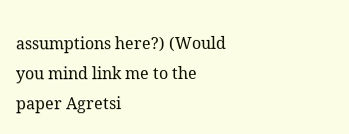assumptions here?) (Would you mind link me to the paper Agretsi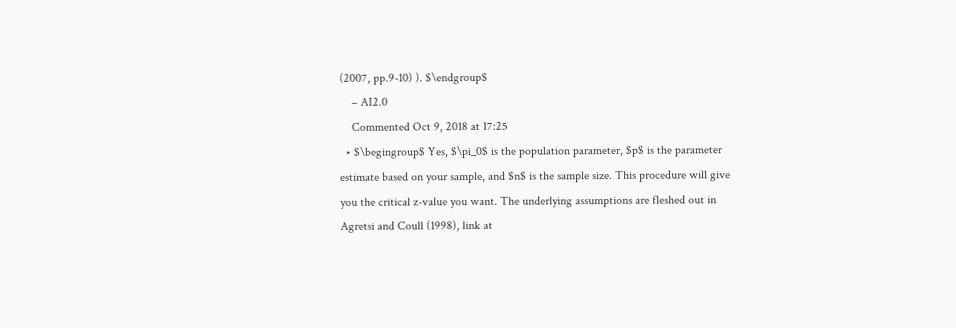(2007, pp.9-10) ). $\endgroup$
    – AI2.0
    Commented Oct 9, 2018 at 17:25
  • $\begingroup$ Yes, $\pi_0$ is the population parameter, $p$ is the parameter estimate based on your sample, and $n$ is the sample size. This procedure will give you the critical z-value you want. The underlying assumptions are fleshed out in Agretsi and Coull (1998), link at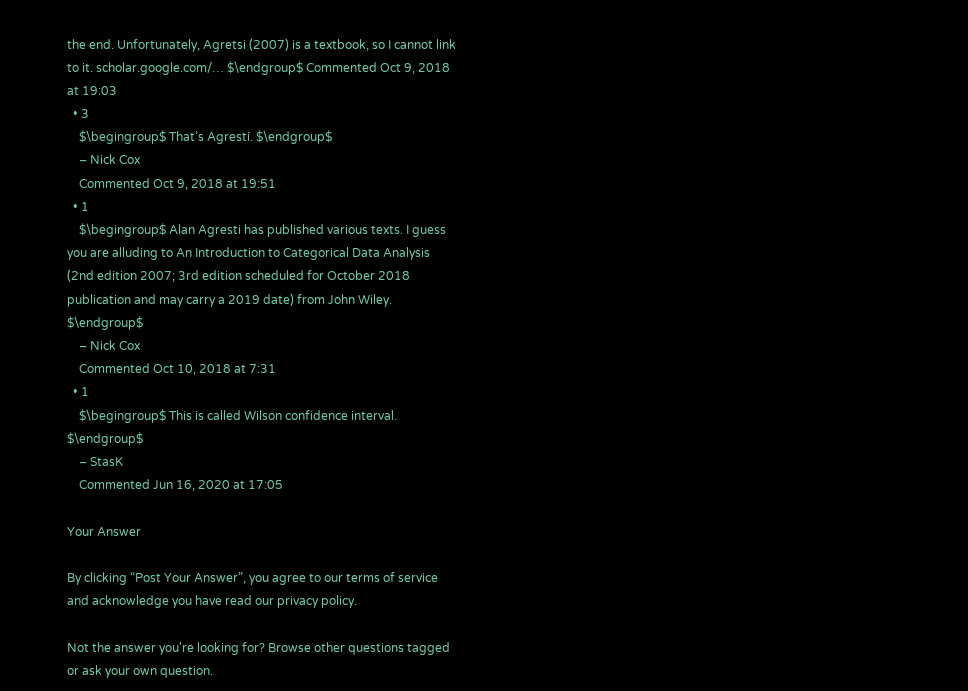the end. Unfortunately, Agretsi (2007) is a textbook, so I cannot link to it. scholar.google.com/… $\endgroup$ Commented Oct 9, 2018 at 19:03
  • 3
    $\begingroup$ That’s Agresti. $\endgroup$
    – Nick Cox
    Commented Oct 9, 2018 at 19:51
  • 1
    $\begingroup$ Alan Agresti has published various texts. I guess you are alluding to An Introduction to Categorical Data Analysis (2nd edition 2007; 3rd edition scheduled for October 2018 publication and may carry a 2019 date) from John Wiley. $\endgroup$
    – Nick Cox
    Commented Oct 10, 2018 at 7:31
  • 1
    $\begingroup$ This is called Wilson confidence interval. $\endgroup$
    – StasK
    Commented Jun 16, 2020 at 17:05

Your Answer

By clicking “Post Your Answer”, you agree to our terms of service and acknowledge you have read our privacy policy.

Not the answer you're looking for? Browse other questions tagged or ask your own question.